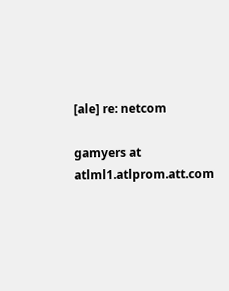[ale] re: netcom

gamyers at atlml1.atlprom.att.com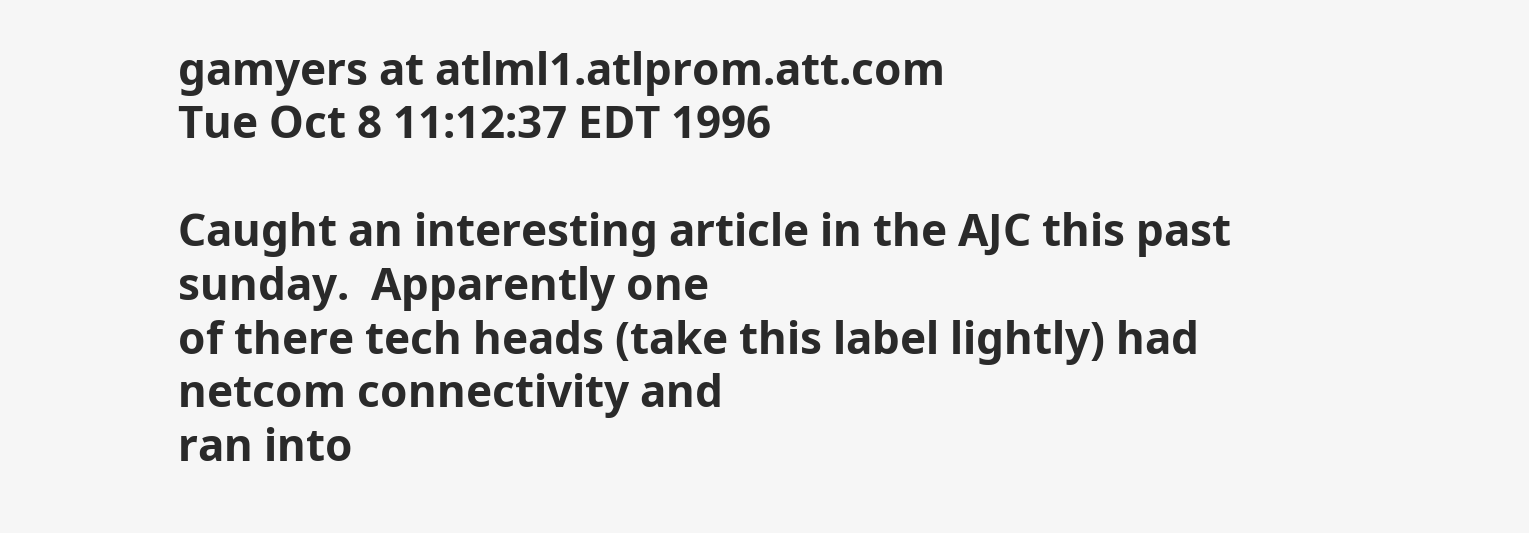gamyers at atlml1.atlprom.att.com
Tue Oct 8 11:12:37 EDT 1996

Caught an interesting article in the AJC this past sunday.  Apparently one
of there tech heads (take this label lightly) had netcom connectivity and
ran into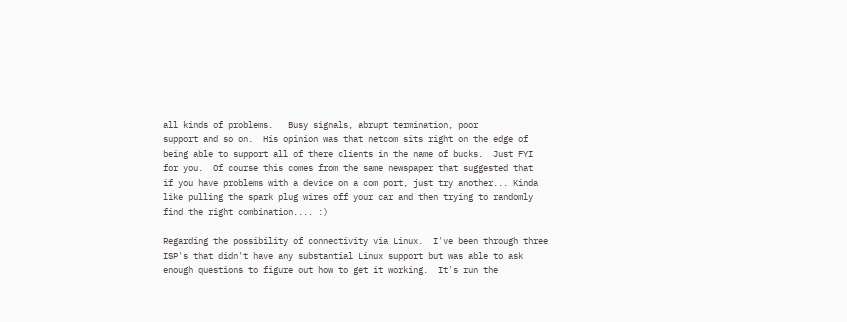all kinds of problems.   Busy signals, abrupt termination, poor
support and so on.  His opinion was that netcom sits right on the edge of
being able to support all of there clients in the name of bucks.  Just FYI
for you.  Of course this comes from the same newspaper that suggested that
if you have problems with a device on a com port, just try another... Kinda
like pulling the spark plug wires off your car and then trying to randomly
find the right combination.... :)

Regarding the possibility of connectivity via Linux.  I've been through three
ISP's that didn't have any substantial Linux support but was able to ask
enough questions to figure out how to get it working.  It's run the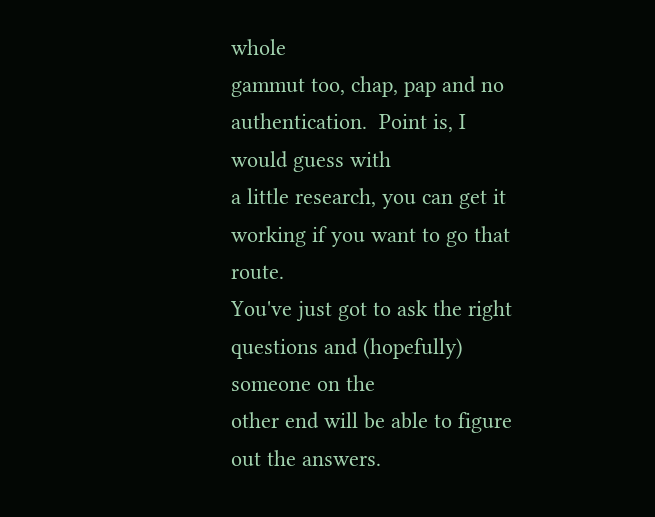whole
gammut too, chap, pap and no authentication.  Point is, I would guess with
a little research, you can get it working if you want to go that route.
You've just got to ask the right questions and (hopefully) someone on the
other end will be able to figure out the answers.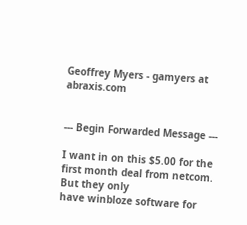Geoffrey Myers - gamyers at abraxis.com


--- Begin Forwarded Message ---

I want in on this $5.00 for the first month deal from netcom. But they only
have winbloze software for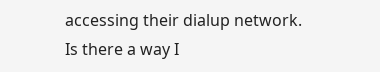accessing their dialup network.  Is there a way I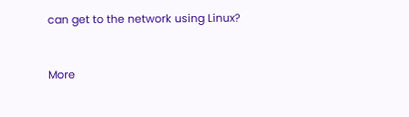can get to the network using Linux?


More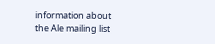information about the Ale mailing list